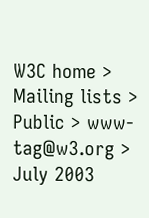W3C home > Mailing lists > Public > www-tag@w3.org > July 2003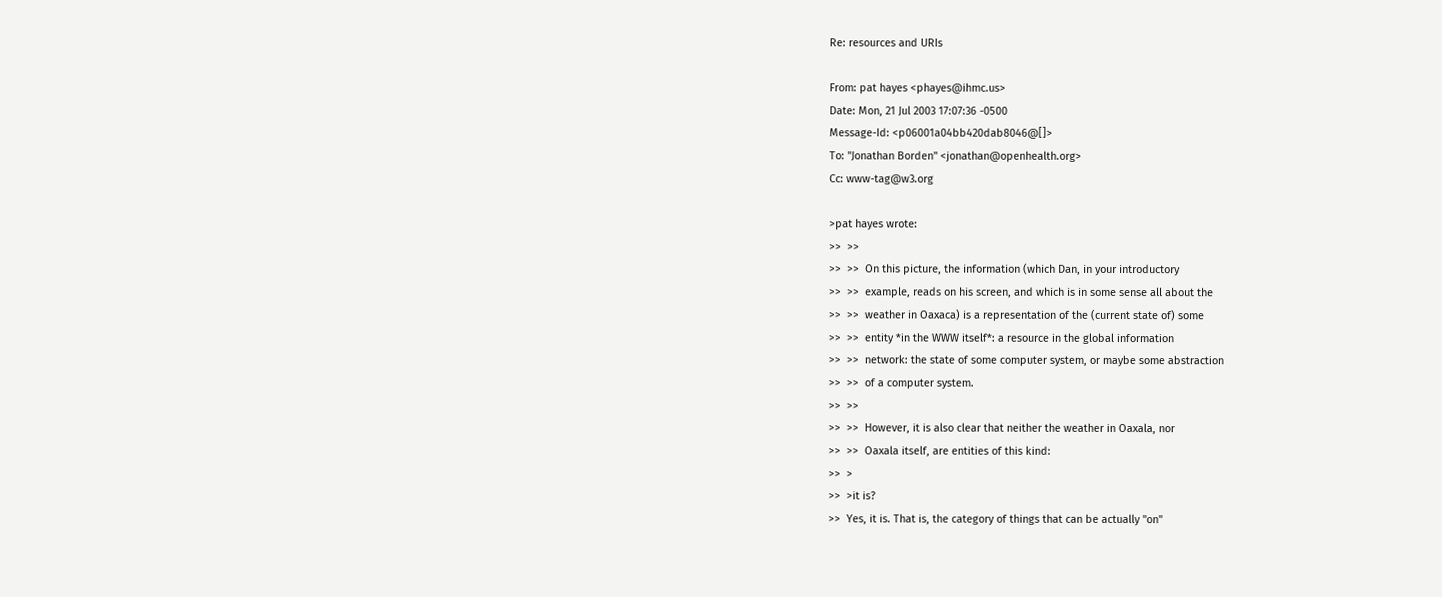Re: resources and URIs

From: pat hayes <phayes@ihmc.us>
Date: Mon, 21 Jul 2003 17:07:36 -0500
Message-Id: <p06001a04bb420dab8046@[]>
To: "Jonathan Borden" <jonathan@openhealth.org>
Cc: www-tag@w3.org

>pat hayes wrote:
>>  >>
>>  >>  On this picture, the information (which Dan, in your introductory
>>  >>  example, reads on his screen, and which is in some sense all about the
>>  >>  weather in Oaxaca) is a representation of the (current state of) some
>>  >>  entity *in the WWW itself*: a resource in the global information
>>  >>  network: the state of some computer system, or maybe some abstraction
>>  >>  of a computer system.
>>  >>
>>  >>  However, it is also clear that neither the weather in Oaxala, nor
>>  >>  Oaxala itself, are entities of this kind:
>>  >
>>  >it is?
>>  Yes, it is. That is, the category of things that can be actually "on"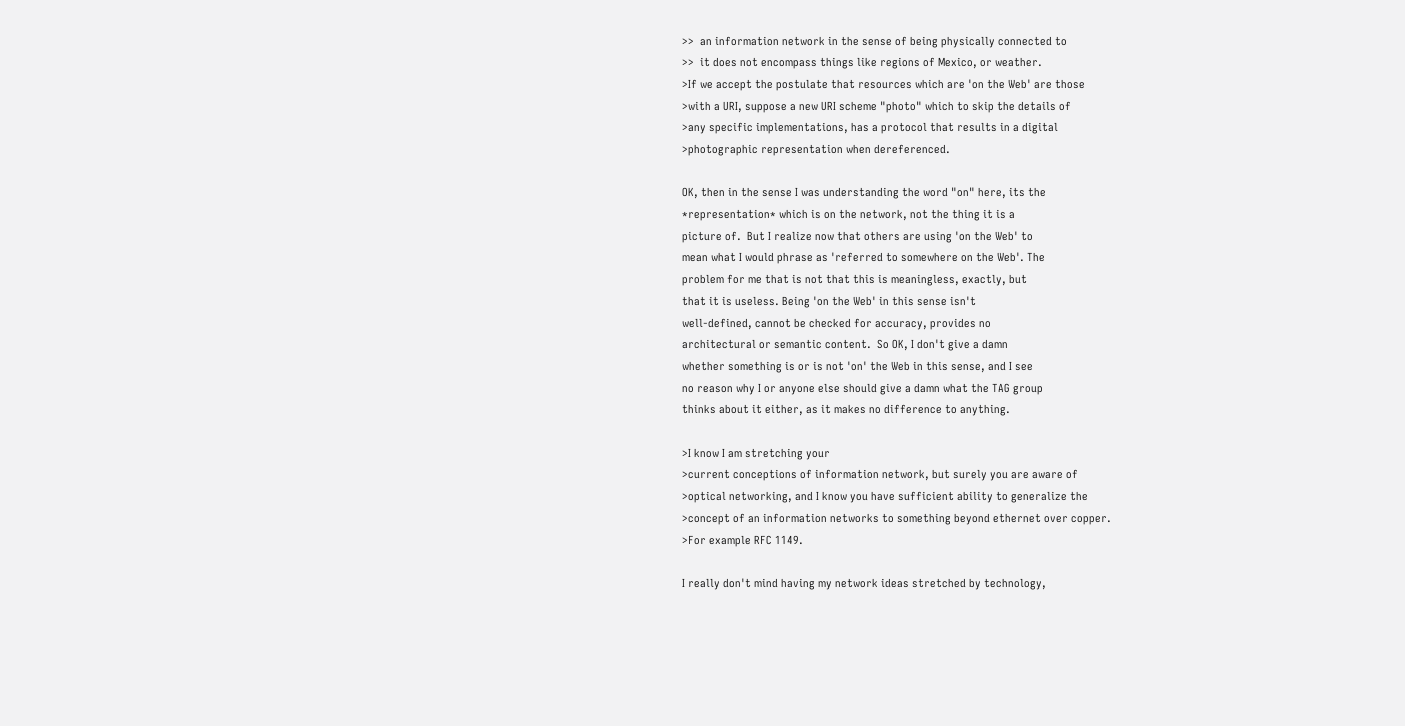>>  an information network in the sense of being physically connected to
>>  it does not encompass things like regions of Mexico, or weather.
>If we accept the postulate that resources which are 'on the Web' are those
>with a URI, suppose a new URI scheme "photo" which to skip the details of
>any specific implementations, has a protocol that results in a digital
>photographic representation when dereferenced.

OK, then in the sense I was understanding the word "on" here, its the
*representation* which is on the network, not the thing it is a
picture of.  But I realize now that others are using 'on the Web' to
mean what I would phrase as 'referred to somewhere on the Web'. The
problem for me that is not that this is meaningless, exactly, but
that it is useless. Being 'on the Web' in this sense isn't
well-defined, cannot be checked for accuracy, provides no
architectural or semantic content.  So OK, I don't give a damn
whether something is or is not 'on' the Web in this sense, and I see
no reason why I or anyone else should give a damn what the TAG group
thinks about it either, as it makes no difference to anything.

>I know I am stretching your
>current conceptions of information network, but surely you are aware of
>optical networking, and I know you have sufficient ability to generalize the
>concept of an information networks to something beyond ethernet over copper.
>For example RFC 1149.

I really don't mind having my network ideas stretched by technology,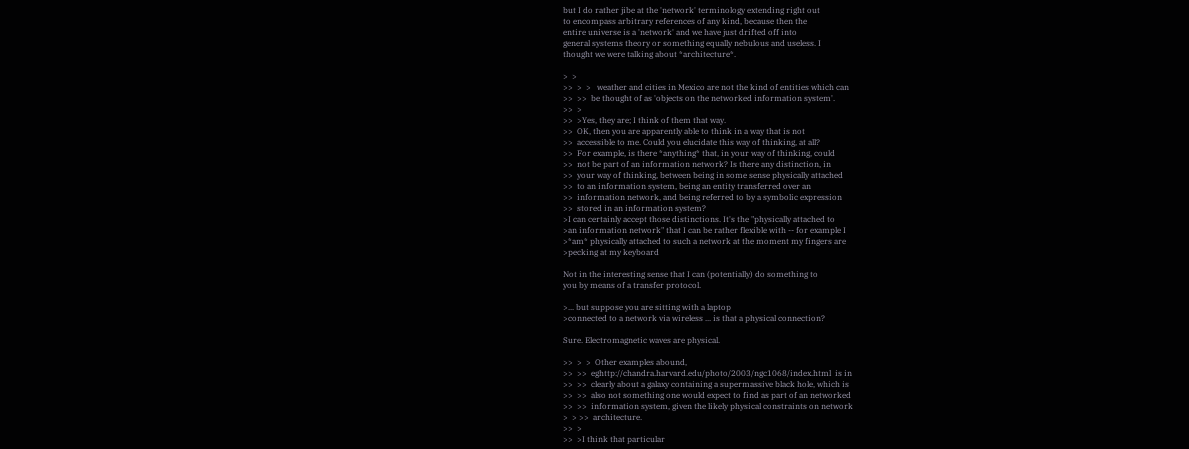but I do rather jibe at the 'network' terminology extending right out
to encompass arbitrary references of any kind, because then the
entire universe is a 'network' and we have just drifted off into
general systems theory or something equally nebulous and useless. I
thought we were talking about *architecture*.

>  >
>>  >  >   weather and cities in Mexico are not the kind of entities which can
>>  >>  be thought of as 'objects on the networked information system'.
>>  >
>>  >Yes, they are; I think of them that way.
>>  OK, then you are apparently able to think in a way that is not
>>  accessible to me. Could you elucidate this way of thinking, at all?
>>  For example, is there *anything* that, in your way of thinking, could
>>  not be part of an information network? Is there any distinction, in
>>  your way of thinking, between being in some sense physically attached
>>  to an information system, being an entity transferred over an
>>  information network, and being referred to by a symbolic expression
>>  stored in an information system?
>I can certainly accept those distinctions. It's the "physically attached to
>an information network" that I can be rather flexible with -- for example I
>*am* physically attached to such a network at the moment my fingers are
>pecking at my keyboard

Not in the interesting sense that I can (potentially) do something to
you by means of a transfer protocol.

>... but suppose you are sitting with a laptop
>connected to a network via wireless ... is that a physical connection?

Sure. Electromagnetic waves are physical.

>>  >  >  Other examples abound,
>>  >>  eghttp://chandra.harvard.edu/photo/2003/ngc1068/index.html  is in
>>  >>  clearly about a galaxy containing a supermassive black hole, which is
>>  >>  also not something one would expect to find as part of an networked
>>  >>  information system, given the likely physical constraints on network
>  > >>  architecture.
>>  >
>>  >I think that particular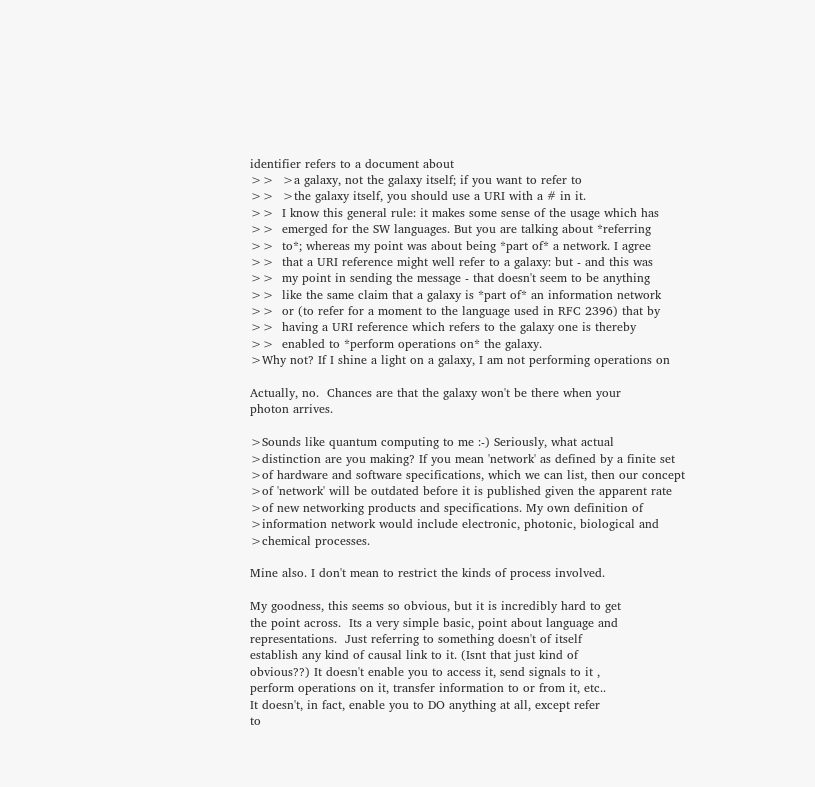identifier refers to a document about
>>  >a galaxy, not the galaxy itself; if you want to refer to
>>  >the galaxy itself, you should use a URI with a # in it.
>>  I know this general rule: it makes some sense of the usage which has
>>  emerged for the SW languages. But you are talking about *referring
>>  to*; whereas my point was about being *part of* a network. I agree
>>  that a URI reference might well refer to a galaxy: but - and this was
>>  my point in sending the message - that doesn't seem to be anything
>>  like the same claim that a galaxy is *part of* an information network
>>  or (to refer for a moment to the language used in RFC 2396) that by
>>  having a URI reference which refers to the galaxy one is thereby
>>  enabled to *perform operations on* the galaxy.
>Why not? If I shine a light on a galaxy, I am not performing operations on

Actually, no.  Chances are that the galaxy won't be there when your
photon arrives.

>Sounds like quantum computing to me :-) Seriously, what actual
>distinction are you making? If you mean 'network' as defined by a finite set
>of hardware and software specifications, which we can list, then our concept
>of 'network' will be outdated before it is published given the apparent rate
>of new networking products and specifications. My own definition of
>information network would include electronic, photonic, biological and
>chemical processes.

Mine also. I don't mean to restrict the kinds of process involved.

My goodness, this seems so obvious, but it is incredibly hard to get
the point across.  Its a very simple basic, point about language and
representations.  Just referring to something doesn't of itself
establish any kind of causal link to it. (Isnt that just kind of
obvious??) It doesn't enable you to access it, send signals to it ,
perform operations on it, transfer information to or from it, etc..
It doesn't, in fact, enable you to DO anything at all, except refer
to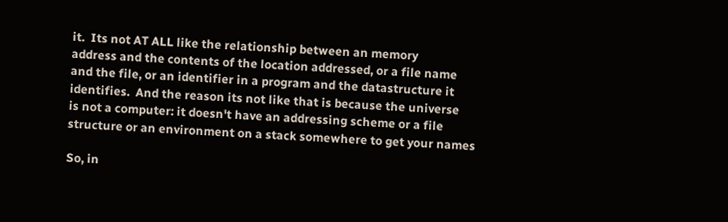it.  Its not AT ALL like the relationship between an memory
address and the contents of the location addressed, or a file name
and the file, or an identifier in a program and the datastructure it
identifies.  And the reason its not like that is because the universe
is not a computer: it doesn't have an addressing scheme or a file
structure or an environment on a stack somewhere to get your names

So, in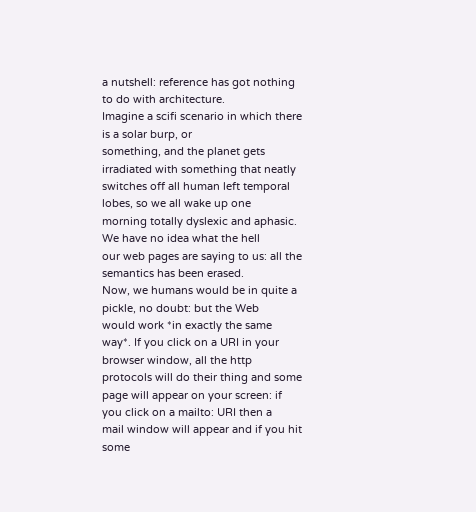a nutshell: reference has got nothing to do with architecture.
Imagine a scifi scenario in which there is a solar burp, or
something, and the planet gets irradiated with something that neatly
switches off all human left temporal lobes, so we all wake up one
morning totally dyslexic and aphasic. We have no idea what the hell
our web pages are saying to us: all the semantics has been erased.
Now, we humans would be in quite a pickle, no doubt: but the Web
would work *in exactly the same way*. If you click on a URI in your
browser window, all the http protocols will do their thing and some
page will appear on your screen: if you click on a mailto: URI then a
mail window will appear and if you hit some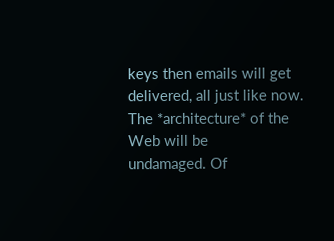keys then emails will get
delivered, all just like now. The *architecture* of the Web will be
undamaged. Of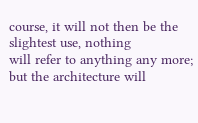course, it will not then be the slightest use, nothing
will refer to anything any more; but the architecture will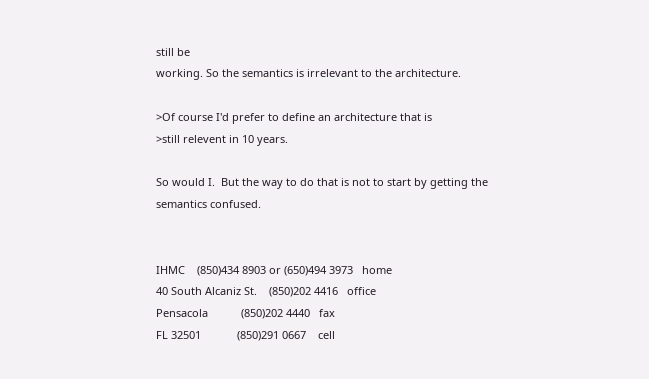still be
working. So the semantics is irrelevant to the architecture.

>Of course I'd prefer to define an architecture that is
>still relevent in 10 years.

So would I.  But the way to do that is not to start by getting the
semantics confused.


IHMC    (850)434 8903 or (650)494 3973   home
40 South Alcaniz St.    (850)202 4416   office
Pensacola           (850)202 4440   fax
FL 32501            (850)291 0667    cell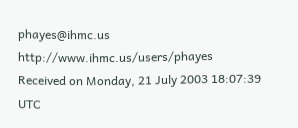phayes@ihmc.us       http://www.ihmc.us/users/phayes
Received on Monday, 21 July 2003 18:07:39 UTC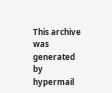This archive was generated by hypermail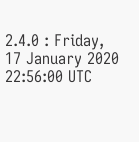2.4.0 : Friday, 17 January 2020 22:56:00 UTC